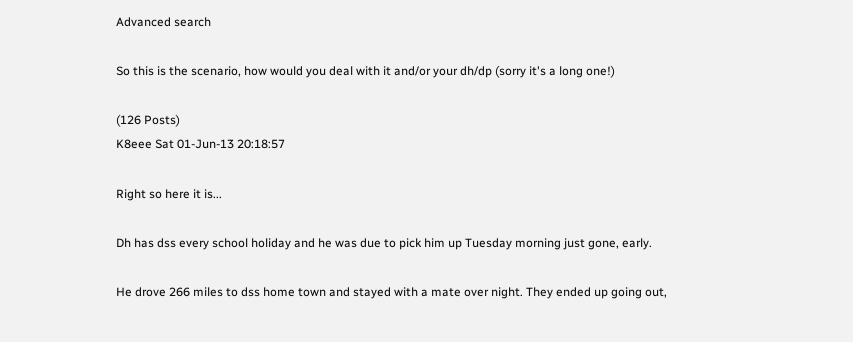Advanced search

So this is the scenario, how would you deal with it and/or your dh/dp (sorry it's a long one!)

(126 Posts)
K8eee Sat 01-Jun-13 20:18:57

Right so here it is...

Dh has dss every school holiday and he was due to pick him up Tuesday morning just gone, early.

He drove 266 miles to dss home town and stayed with a mate over night. They ended up going out,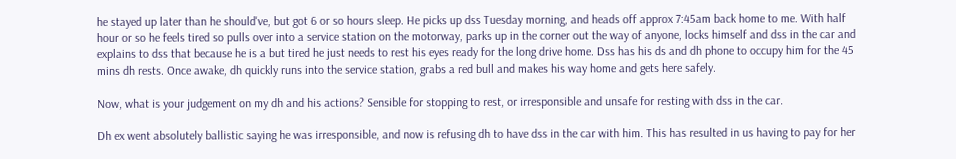he stayed up later than he should've, but got 6 or so hours sleep. He picks up dss Tuesday morning, and heads off approx 7:45am back home to me. With half hour or so he feels tired so pulls over into a service station on the motorway, parks up in the corner out the way of anyone, locks himself and dss in the car and explains to dss that because he is a but tired he just needs to rest his eyes ready for the long drive home. Dss has his ds and dh phone to occupy him for the 45 mins dh rests. Once awake, dh quickly runs into the service station, grabs a red bull and makes his way home and gets here safely.

Now, what is your judgement on my dh and his actions? Sensible for stopping to rest, or irresponsible and unsafe for resting with dss in the car.

Dh ex went absolutely ballistic saying he was irresponsible, and now is refusing dh to have dss in the car with him. This has resulted in us having to pay for her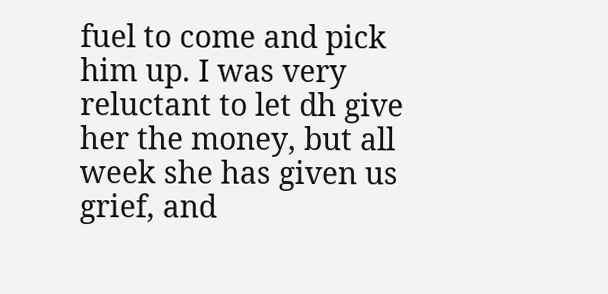fuel to come and pick him up. I was very reluctant to let dh give her the money, but all week she has given us grief, and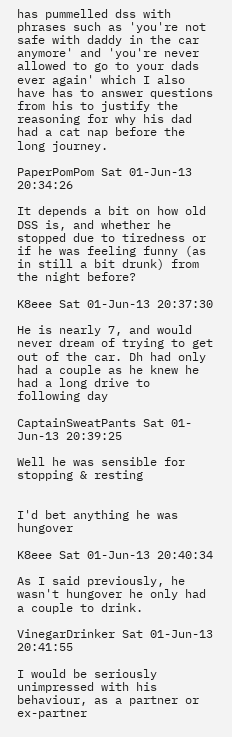has pummelled dss with phrases such as 'you're not safe with daddy in the car anymore' and 'you're never allowed to go to your dads ever again' which I also have has to answer questions from his to justify the reasoning for why his dad had a cat nap before the long journey.

PaperPomPom Sat 01-Jun-13 20:34:26

It depends a bit on how old DSS is, and whether he stopped due to tiredness or if he was feeling funny (as in still a bit drunk) from the night before?

K8eee Sat 01-Jun-13 20:37:30

He is nearly 7, and would never dream of trying to get out of the car. Dh had only had a couple as he knew he had a long drive to following day

CaptainSweatPants Sat 01-Jun-13 20:39:25

Well he was sensible for stopping & resting


I'd bet anything he was hungover

K8eee Sat 01-Jun-13 20:40:34

As I said previously, he wasn't hungover he only had a couple to drink.

VinegarDrinker Sat 01-Jun-13 20:41:55

I would be seriously unimpressed with his behaviour, as a partner or ex-partner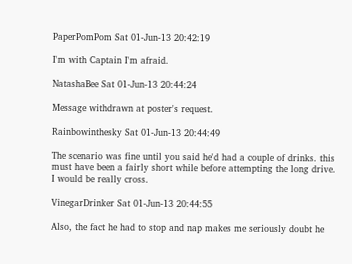PaperPomPom Sat 01-Jun-13 20:42:19

I'm with Captain I'm afraid.

NatashaBee Sat 01-Jun-13 20:44:24

Message withdrawn at poster's request.

Rainbowinthesky Sat 01-Jun-13 20:44:49

The scenario was fine until you said he'd had a couple of drinks. this must have been a fairly short while before attempting the long drive. I would be really cross.

VinegarDrinker Sat 01-Jun-13 20:44:55

Also, the fact he had to stop and nap makes me seriously doubt he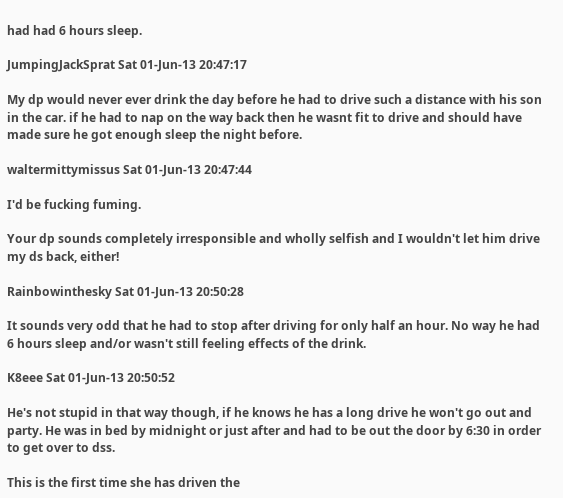had had 6 hours sleep.

JumpingJackSprat Sat 01-Jun-13 20:47:17

My dp would never ever drink the day before he had to drive such a distance with his son in the car. if he had to nap on the way back then he wasnt fit to drive and should have made sure he got enough sleep the night before.

waltermittymissus Sat 01-Jun-13 20:47:44

I'd be fucking fuming.

Your dp sounds completely irresponsible and wholly selfish and I wouldn't let him drive my ds back, either!

Rainbowinthesky Sat 01-Jun-13 20:50:28

It sounds very odd that he had to stop after driving for only half an hour. No way he had 6 hours sleep and/or wasn't still feeling effects of the drink.

K8eee Sat 01-Jun-13 20:50:52

He's not stupid in that way though, if he knows he has a long drive he won't go out and party. He was in bed by midnight or just after and had to be out the door by 6:30 in order to get over to dss.

This is the first time she has driven the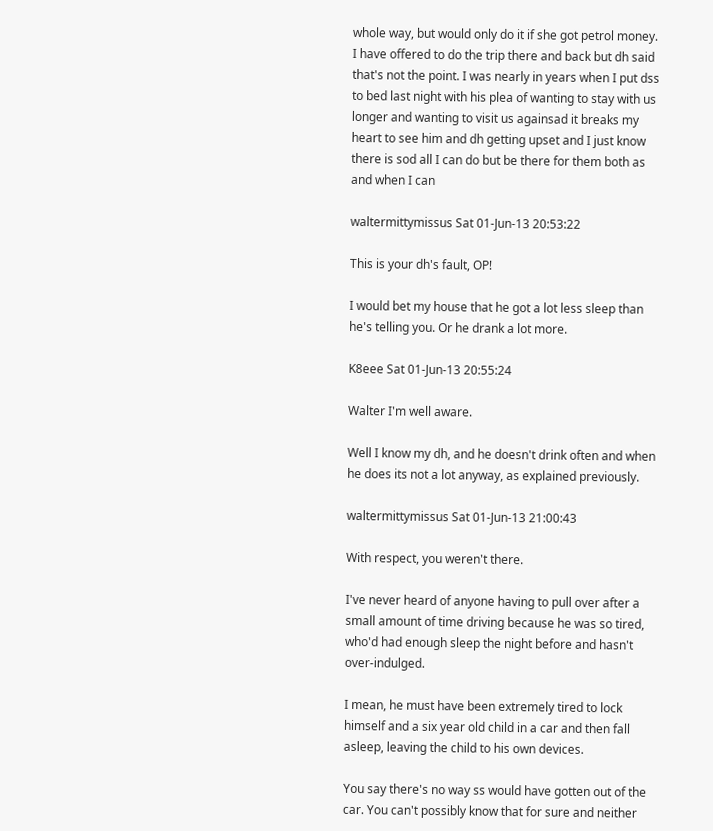whole way, but would only do it if she got petrol money. I have offered to do the trip there and back but dh said that's not the point. I was nearly in years when I put dss to bed last night with his plea of wanting to stay with us longer and wanting to visit us againsad it breaks my heart to see him and dh getting upset and I just know there is sod all I can do but be there for them both as and when I can

waltermittymissus Sat 01-Jun-13 20:53:22

This is your dh's fault, OP!

I would bet my house that he got a lot less sleep than he's telling you. Or he drank a lot more.

K8eee Sat 01-Jun-13 20:55:24

Walter I'm well aware.

Well I know my dh, and he doesn't drink often and when he does its not a lot anyway, as explained previously.

waltermittymissus Sat 01-Jun-13 21:00:43

With respect, you weren't there.

I've never heard of anyone having to pull over after a small amount of time driving because he was so tired, who'd had enough sleep the night before and hasn't over-indulged.

I mean, he must have been extremely tired to lock himself and a six year old child in a car and then fall asleep, leaving the child to his own devices.

You say there's no way ss would have gotten out of the car. You can't possibly know that for sure and neither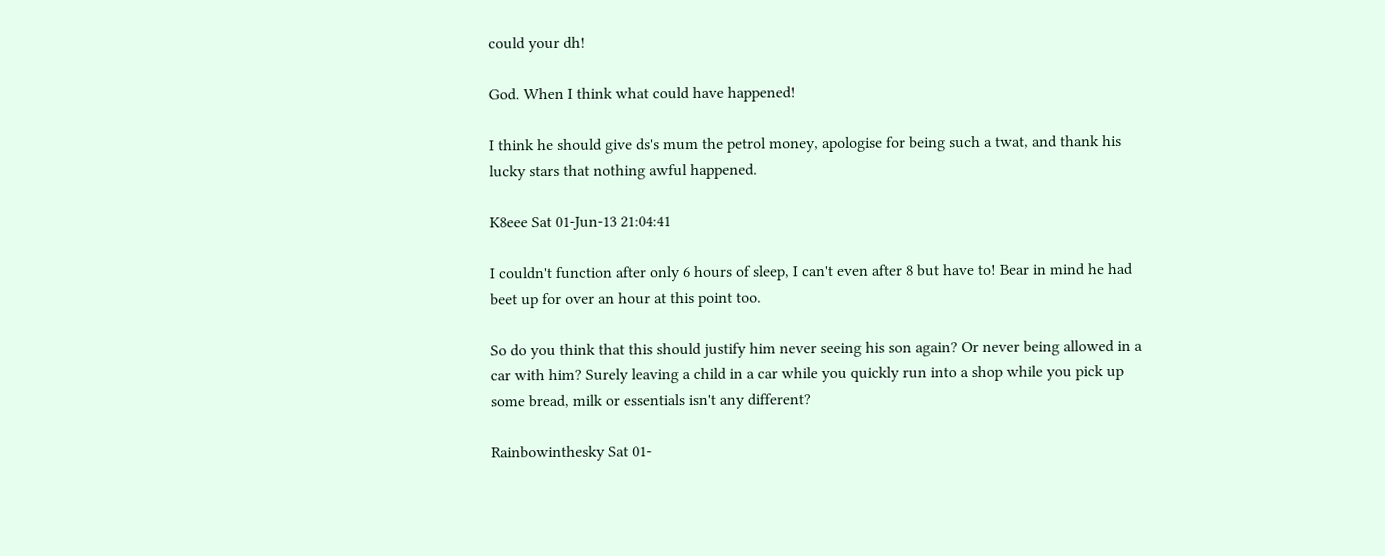could your dh!

God. When I think what could have happened!

I think he should give ds's mum the petrol money, apologise for being such a twat, and thank his lucky stars that nothing awful happened.

K8eee Sat 01-Jun-13 21:04:41

I couldn't function after only 6 hours of sleep, I can't even after 8 but have to! Bear in mind he had beet up for over an hour at this point too.

So do you think that this should justify him never seeing his son again? Or never being allowed in a car with him? Surely leaving a child in a car while you quickly run into a shop while you pick up some bread, milk or essentials isn't any different?

Rainbowinthesky Sat 01-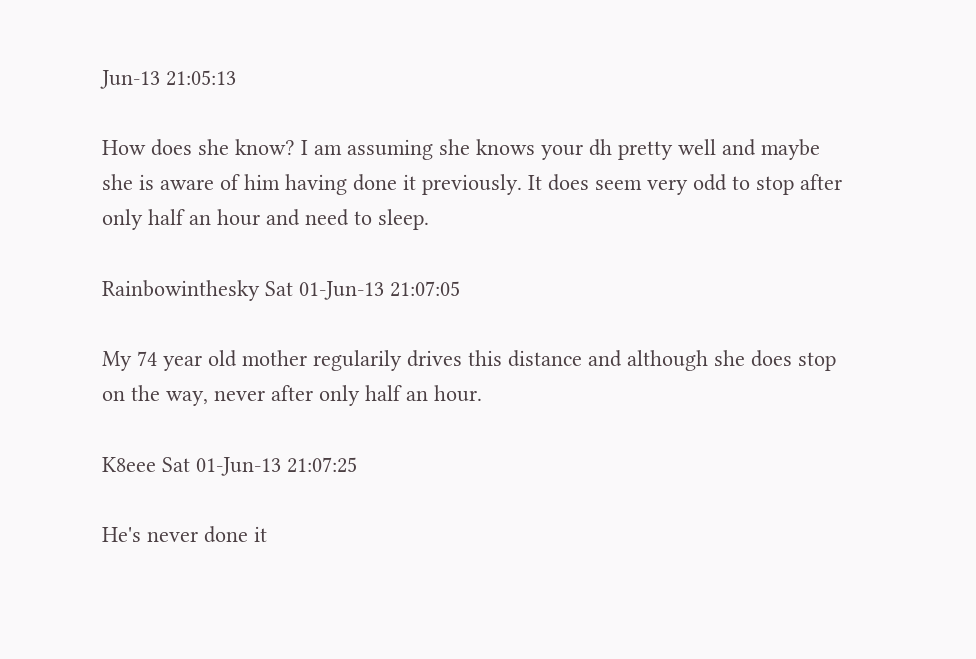Jun-13 21:05:13

How does she know? I am assuming she knows your dh pretty well and maybe she is aware of him having done it previously. It does seem very odd to stop after only half an hour and need to sleep.

Rainbowinthesky Sat 01-Jun-13 21:07:05

My 74 year old mother regularily drives this distance and although she does stop on the way, never after only half an hour.

K8eee Sat 01-Jun-13 21:07:25

He's never done it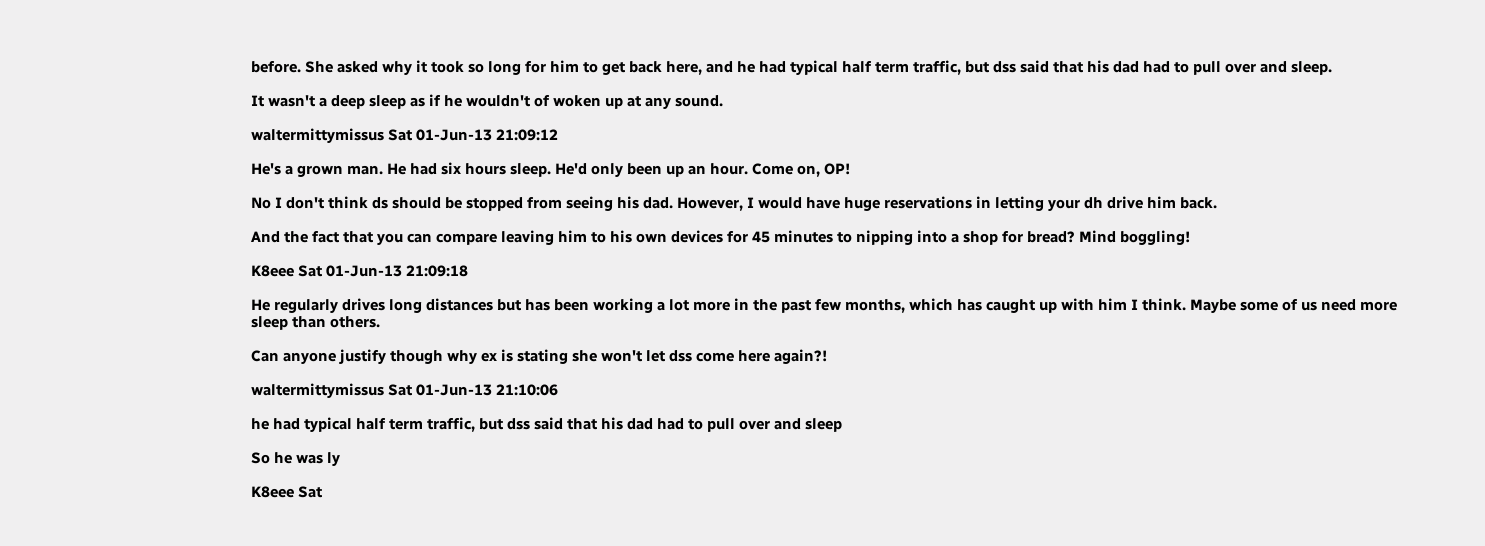before. She asked why it took so long for him to get back here, and he had typical half term traffic, but dss said that his dad had to pull over and sleep.

It wasn't a deep sleep as if he wouldn't of woken up at any sound.

waltermittymissus Sat 01-Jun-13 21:09:12

He's a grown man. He had six hours sleep. He'd only been up an hour. Come on, OP!

No I don't think ds should be stopped from seeing his dad. However, I would have huge reservations in letting your dh drive him back.

And the fact that you can compare leaving him to his own devices for 45 minutes to nipping into a shop for bread? Mind boggling!

K8eee Sat 01-Jun-13 21:09:18

He regularly drives long distances but has been working a lot more in the past few months, which has caught up with him I think. Maybe some of us need more sleep than others.

Can anyone justify though why ex is stating she won't let dss come here again?!

waltermittymissus Sat 01-Jun-13 21:10:06

he had typical half term traffic, but dss said that his dad had to pull over and sleep

So he was ly

K8eee Sat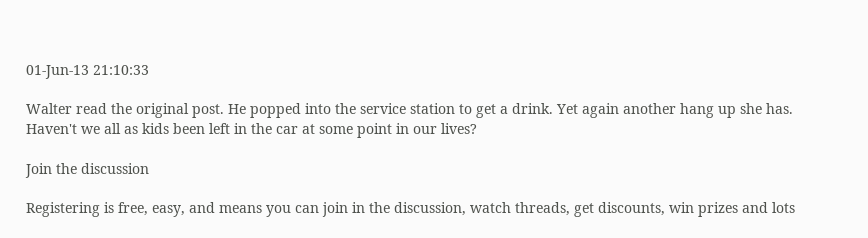01-Jun-13 21:10:33

Walter read the original post. He popped into the service station to get a drink. Yet again another hang up she has. Haven't we all as kids been left in the car at some point in our lives?

Join the discussion

Registering is free, easy, and means you can join in the discussion, watch threads, get discounts, win prizes and lots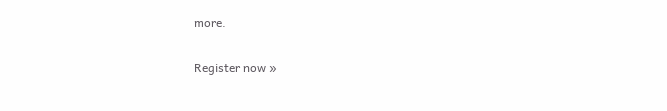more.

Register now »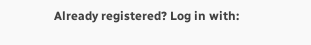Already registered? Log in with: